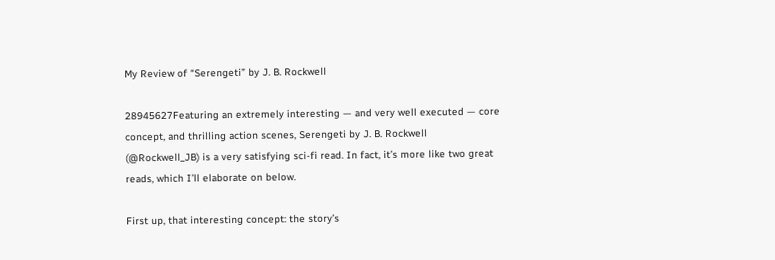My Review of “Serengeti” by J. B. Rockwell

28945627Featuring an extremely interesting — and very well executed — core concept, and thrilling action scenes, Serengeti by J. B. Rockwell (@Rockwell_JB) is a very satisfying sci-fi read. In fact, it’s more like two great reads, which I’ll elaborate on below.

First up, that interesting concept: the story’s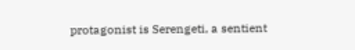protagonist is Serengeti, a sentient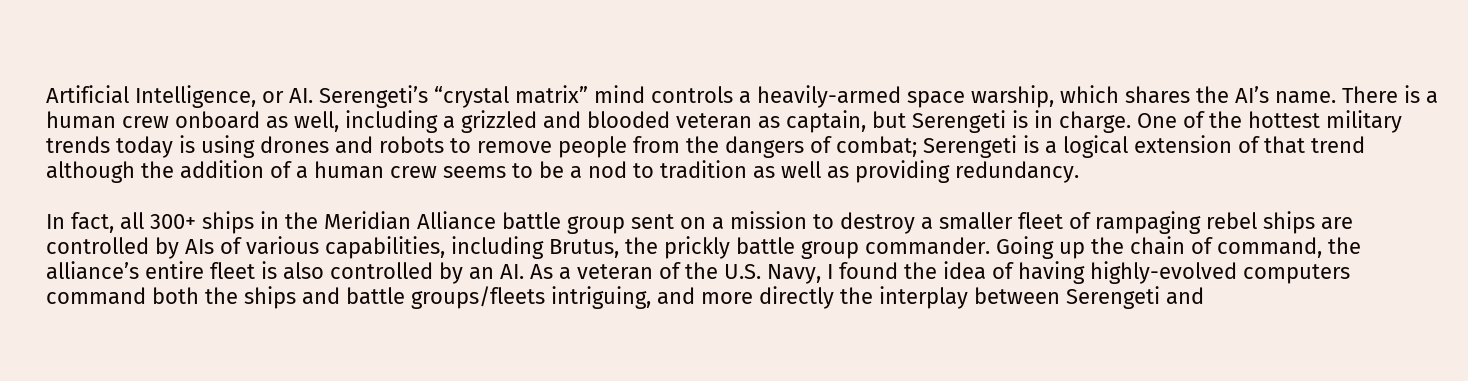Artificial Intelligence, or AI. Serengeti’s “crystal matrix” mind controls a heavily-armed space warship, which shares the AI’s name. There is a human crew onboard as well, including a grizzled and blooded veteran as captain, but Serengeti is in charge. One of the hottest military trends today is using drones and robots to remove people from the dangers of combat; Serengeti is a logical extension of that trend although the addition of a human crew seems to be a nod to tradition as well as providing redundancy.

In fact, all 300+ ships in the Meridian Alliance battle group sent on a mission to destroy a smaller fleet of rampaging rebel ships are controlled by AIs of various capabilities, including Brutus, the prickly battle group commander. Going up the chain of command, the alliance’s entire fleet is also controlled by an AI. As a veteran of the U.S. Navy, I found the idea of having highly-evolved computers command both the ships and battle groups/fleets intriguing, and more directly the interplay between Serengeti and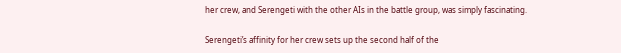her crew, and Serengeti with the other AIs in the battle group, was simply fascinating.

Serengeti’s affinity for her crew sets up the second half of the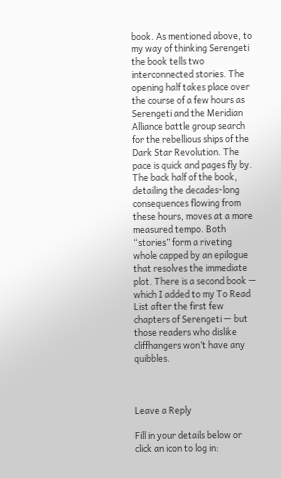book. As mentioned above, to my way of thinking Serengeti the book tells two interconnected stories. The opening half takes place over the course of a few hours as Serengeti and the Meridian Alliance battle group search for the rebellious ships of the Dark Star Revolution. The pace is quick and pages fly by. The back half of the book, detailing the decades-long consequences flowing from these hours, moves at a more measured tempo. Both “stories” form a riveting whole capped by an epilogue that resolves the immediate plot. There is a second book — which I added to my To Read List after the first few chapters of Serengeti — but those readers who dislike cliffhangers won’t have any quibbles.



Leave a Reply

Fill in your details below or click an icon to log in: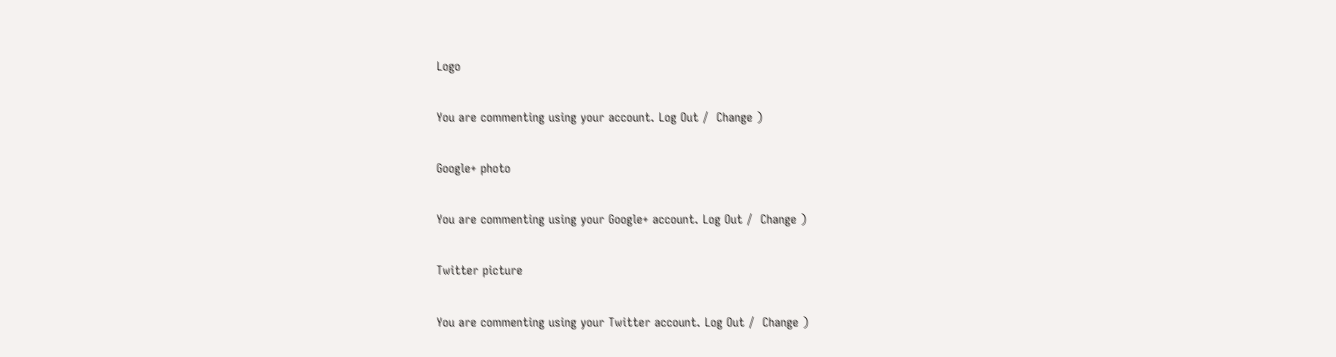Logo

You are commenting using your account. Log Out /  Change )

Google+ photo

You are commenting using your Google+ account. Log Out /  Change )

Twitter picture

You are commenting using your Twitter account. Log Out /  Change )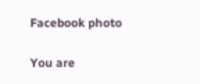Facebook photo

You are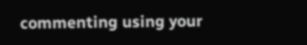commenting using your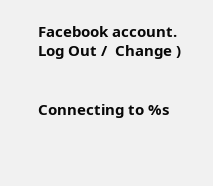Facebook account. Log Out /  Change )


Connecting to %s